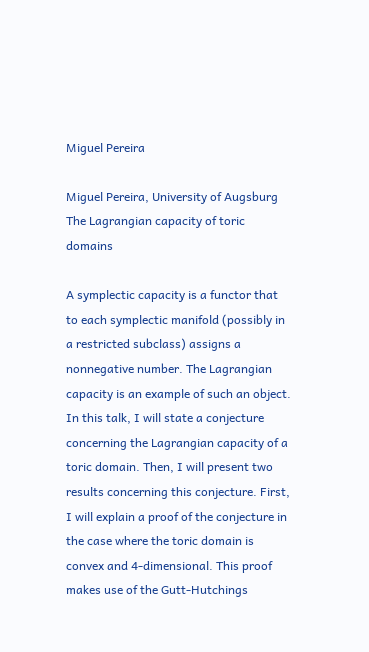Miguel Pereira

Miguel Pereira, University of Augsburg
The Lagrangian capacity of toric domains

A symplectic capacity is a functor that to each symplectic manifold (possibly in a restricted subclass) assigns a nonnegative number. The Lagrangian capacity is an example of such an object. In this talk, I will state a conjecture concerning the Lagrangian capacity of a toric domain. Then, I will present two results concerning this conjecture. First, I will explain a proof of the conjecture in the case where the toric domain is convex and 4-dimensional. This proof makes use of the Gutt-Hutchings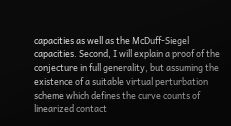capacities as well as the McDuff-Siegel capacities. Second, I will explain a proof of the conjecture in full generality, but assuming the existence of a suitable virtual perturbation scheme which defines the curve counts of linearized contact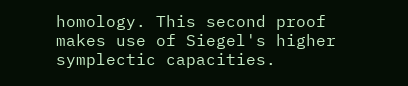homology. This second proof makes use of Siegel's higher symplectic capacities.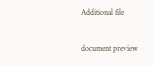Additional file

document preview